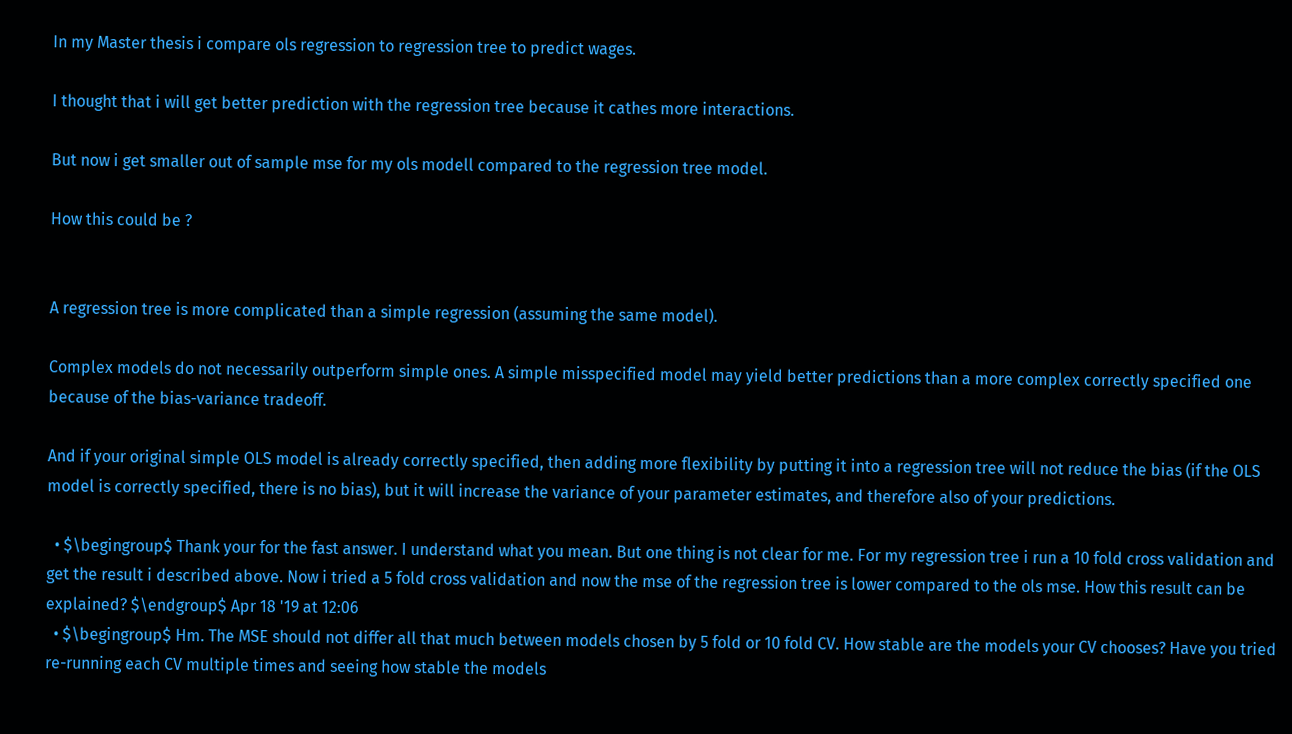In my Master thesis i compare ols regression to regression tree to predict wages.

I thought that i will get better prediction with the regression tree because it cathes more interactions.

But now i get smaller out of sample mse for my ols modell compared to the regression tree model.

How this could be ?


A regression tree is more complicated than a simple regression (assuming the same model).

Complex models do not necessarily outperform simple ones. A simple misspecified model may yield better predictions than a more complex correctly specified one because of the bias-variance tradeoff.

And if your original simple OLS model is already correctly specified, then adding more flexibility by putting it into a regression tree will not reduce the bias (if the OLS model is correctly specified, there is no bias), but it will increase the variance of your parameter estimates, and therefore also of your predictions.

  • $\begingroup$ Thank your for the fast answer. I understand what you mean. But one thing is not clear for me. For my regression tree i run a 10 fold cross validation and get the result i described above. Now i tried a 5 fold cross validation and now the mse of the regression tree is lower compared to the ols mse. How this result can be explained? $\endgroup$ Apr 18 '19 at 12:06
  • $\begingroup$ Hm. The MSE should not differ all that much between models chosen by 5 fold or 10 fold CV. How stable are the models your CV chooses? Have you tried re-running each CV multiple times and seeing how stable the models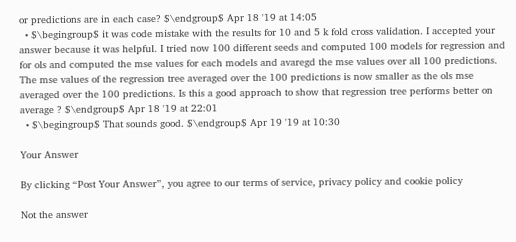or predictions are in each case? $\endgroup$ Apr 18 '19 at 14:05
  • $\begingroup$ it was code mistake with the results for 10 and 5 k fold cross validation. I accepted your answer because it was helpful. I tried now 100 different seeds and computed 100 models for regression and for ols and computed the mse values for each models and avaregd the mse values over all 100 predictions. The mse values of the regression tree averaged over the 100 predictions is now smaller as the ols mse averaged over the 100 predictions. Is this a good approach to show that regression tree performs better on average ? $\endgroup$ Apr 18 '19 at 22:01
  • $\begingroup$ That sounds good. $\endgroup$ Apr 19 '19 at 10:30

Your Answer

By clicking “Post Your Answer”, you agree to our terms of service, privacy policy and cookie policy

Not the answer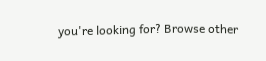you're looking for? Browse other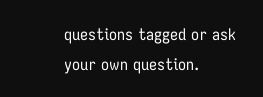questions tagged or ask your own question.